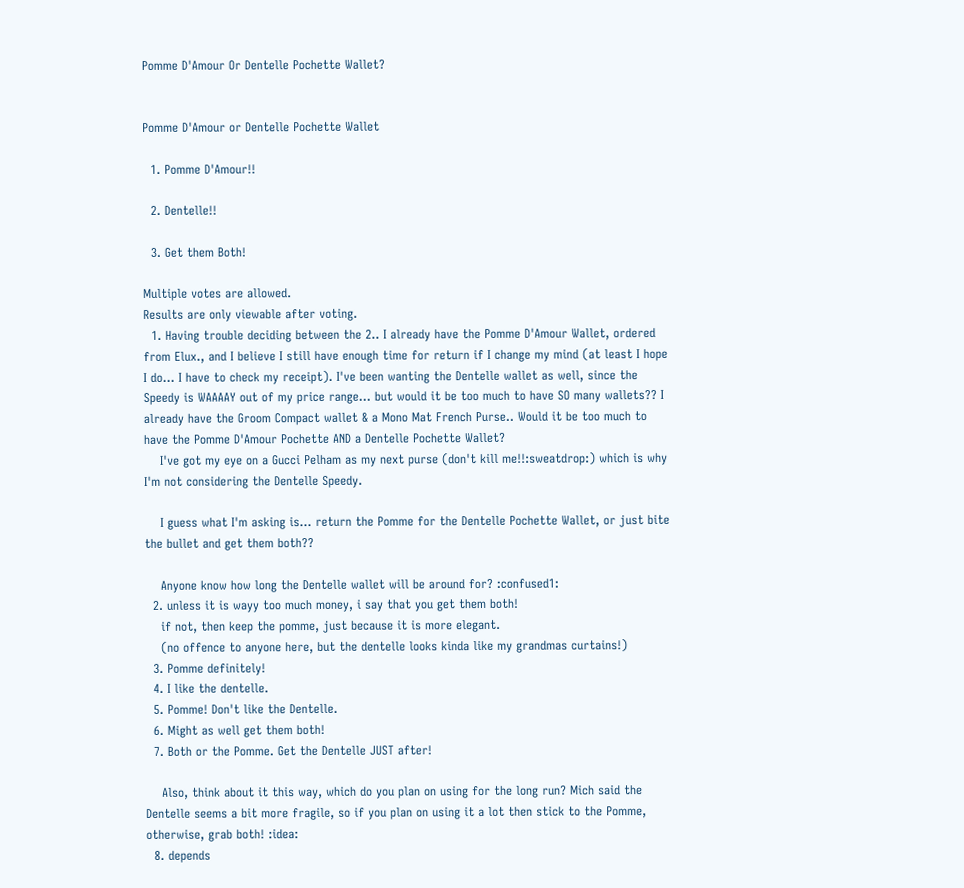Pomme D'Amour Or Dentelle Pochette Wallet?


Pomme D'Amour or Dentelle Pochette Wallet

  1. Pomme D'Amour!!

  2. Dentelle!!

  3. Get them Both!

Multiple votes are allowed.
Results are only viewable after voting.
  1. Having trouble deciding between the 2.. I already have the Pomme D'Amour Wallet, ordered from Elux., and I believe I still have enough time for return if I change my mind (at least I hope I do... I have to check my receipt). I've been wanting the Dentelle wallet as well, since the Speedy is WAAAAY out of my price range... but would it be too much to have SO many wallets?? I already have the Groom Compact wallet & a Mono Mat French Purse.. Would it be too much to have the Pomme D'Amour Pochette AND a Dentelle Pochette Wallet?
    I've got my eye on a Gucci Pelham as my next purse (don't kill me!!:sweatdrop:) which is why I'm not considering the Dentelle Speedy.

    I guess what I'm asking is... return the Pomme for the Dentelle Pochette Wallet, or just bite the bullet and get them both??

    Anyone know how long the Dentelle wallet will be around for? :confused1:
  2. unless it is wayy too much money, i say that you get them both!
    if not, then keep the pomme, just because it is more elegant.
    (no offence to anyone here, but the dentelle looks kinda like my grandmas curtains!)
  3. Pomme definitely!
  4. I like the dentelle.
  5. Pomme! Don't like the Dentelle.
  6. Might as well get them both!
  7. Both or the Pomme. Get the Dentelle JUST after!

    Also, think about it this way, which do you plan on using for the long run? Mich said the Dentelle seems a bit more fragile, so if you plan on using it a lot then stick to the Pomme, otherwise, grab both! :idea:
  8. depends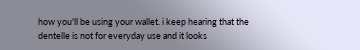how you'll be using your wallet. i keep hearing that the dentelle is not for everyday use and it looks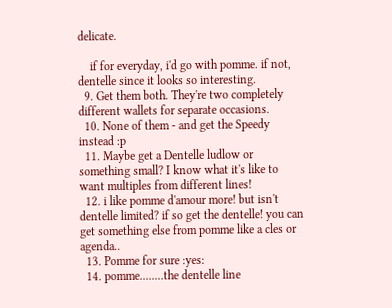delicate.

    if for everyday, i'd go with pomme. if not, dentelle since it looks so interesting.
  9. Get them both. They're two completely different wallets for separate occasions.
  10. None of them - and get the Speedy instead :p
  11. Maybe get a Dentelle ludlow or something small? I know what it's like to want multiples from different lines!
  12. i like pomme d'amour more! but isn't dentelle limited? if so get the dentelle! you can get something else from pomme like a cles or agenda..
  13. Pomme for sure :yes:
  14. pomme........the dentelle line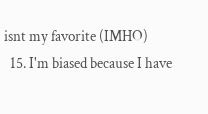isnt my favorite (IMHO)
  15. I'm biased because I have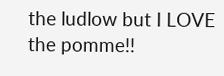the ludlow but I LOVE the pomme!!